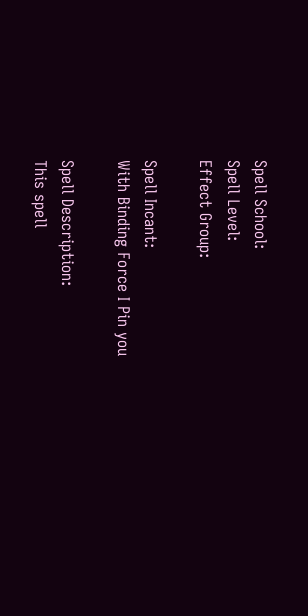Spell School:
Spell Level:
Effect Group:

Spell Incant:
With Binding Force I Pin you

Spell Description:
This spell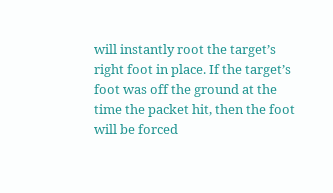will instantly root the target’s right foot in place. If the target’s foot was off the ground at the time the packet hit, then the foot will be forced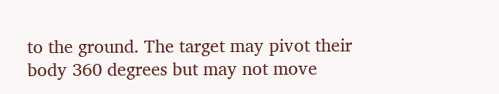to the ground. The target may pivot their body 360 degrees but may not move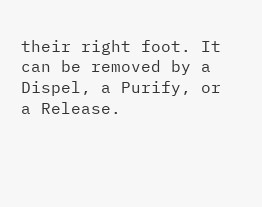their right foot. It can be removed by a Dispel, a Purify, or a Release.